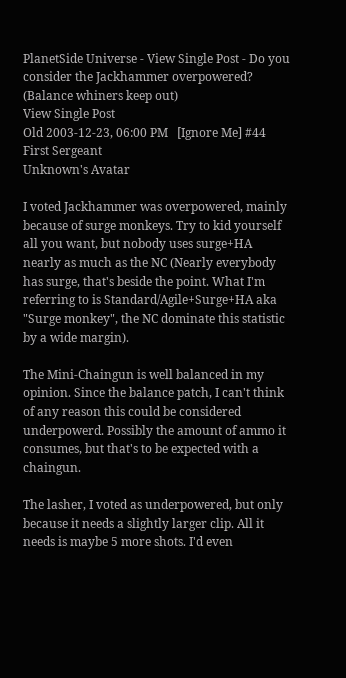PlanetSide Universe - View Single Post - Do you consider the Jackhammer overpowered? (Balance whiners keep out)
View Single Post
Old 2003-12-23, 06:00 PM   [Ignore Me] #44
First Sergeant
Unknown's Avatar

I voted Jackhammer was overpowered, mainly because of surge monkeys. Try to kid yourself all you want, but nobody uses surge+HA nearly as much as the NC (Nearly everybody has surge, that's beside the point. What I'm referring to is Standard/Agile+Surge+HA aka "Surge monkey", the NC dominate this statistic by a wide margin).

The Mini-Chaingun is well balanced in my opinion. Since the balance patch, I can't think of any reason this could be considered underpowerd. Possibly the amount of ammo it consumes, but that's to be expected with a chaingun.

The lasher, I voted as underpowered, but only because it needs a slightly larger clip. All it needs is maybe 5 more shots. I'd even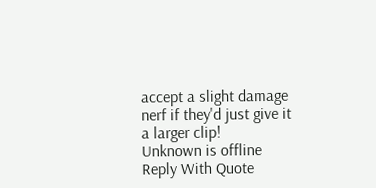accept a slight damage nerf if they'd just give it a larger clip!
Unknown is offline
Reply With Quote